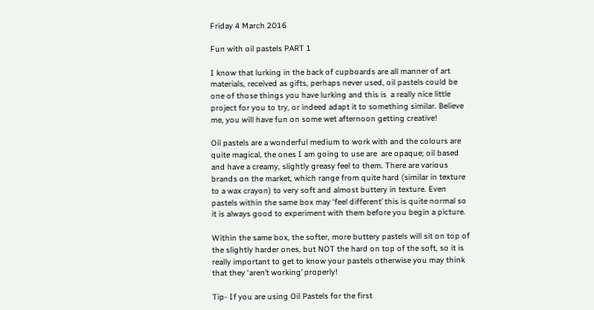Friday 4 March 2016

Fun with oil pastels PART 1

I know that lurking in the back of cupboards are all manner of art materials, received as gifts, perhaps never used, oil pastels could be one of those things you have lurking and this is  a really nice little project for you to try, or indeed adapt it to something similar. Believe me, you will have fun on some wet afternoon getting creative!

Oil pastels are a wonderful medium to work with and the colours are quite magical, the ones I am going to use are  are opaque; oil based and have a creamy, slightly greasy feel to them. There are various brands on the market, which range from quite hard (similar in texture to a wax crayon) to very soft and almost buttery in texture. Even pastels within the same box may ‘feel different’ this is quite normal so it is always good to experiment with them before you begin a picture.

Within the same box, the softer, more buttery pastels will sit on top of the slightly harder ones, but NOT the hard on top of the soft, so it is really important to get to know your pastels otherwise you may think that they ‘aren’t working’ properly!

Tip- If you are using Oil Pastels for the first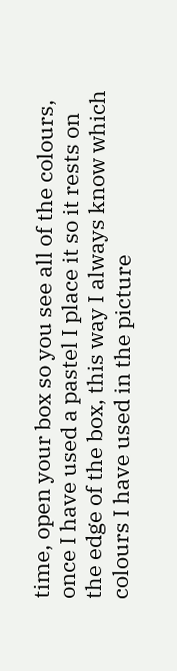time, open your box so you see all of the colours, once I have used a pastel I place it so it rests on the edge of the box, this way I always know which colours I have used in the picture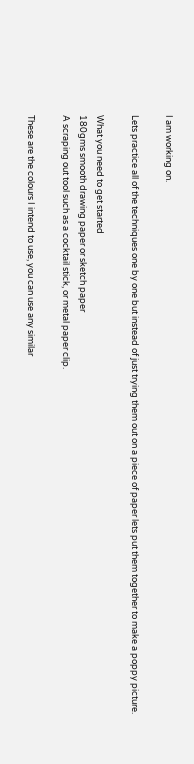I am working on.

Lets practice all of the techniques one by one but instead of just trying them out on a piece of paper lets put them together to make a poppy picture.

What you need to get started
180gms smooth drawing paper or sketch paper
A scraping out tool such as a cocktail stick, or metal paper clip.

These are the colours I intend to use, you can use any similar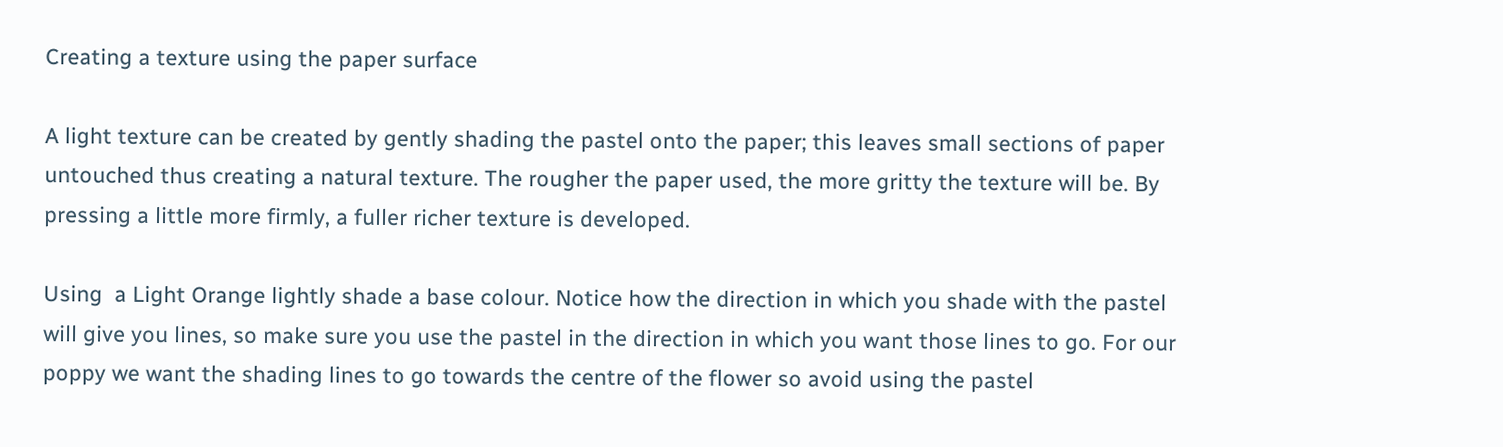Creating a texture using the paper surface

A light texture can be created by gently shading the pastel onto the paper; this leaves small sections of paper untouched thus creating a natural texture. The rougher the paper used, the more gritty the texture will be. By pressing a little more firmly, a fuller richer texture is developed.

Using  a Light Orange lightly shade a base colour. Notice how the direction in which you shade with the pastel will give you lines, so make sure you use the pastel in the direction in which you want those lines to go. For our poppy we want the shading lines to go towards the centre of the flower so avoid using the pastel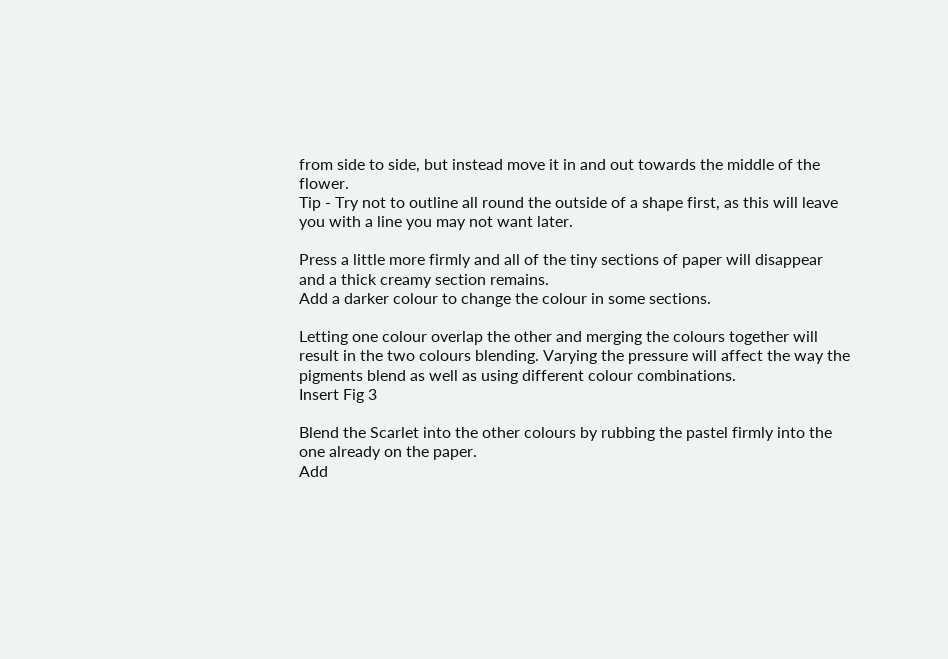from side to side, but instead move it in and out towards the middle of the flower.
Tip - Try not to outline all round the outside of a shape first, as this will leave you with a line you may not want later.

Press a little more firmly and all of the tiny sections of paper will disappear and a thick creamy section remains.
Add a darker colour to change the colour in some sections.

Letting one colour overlap the other and merging the colours together will result in the two colours blending. Varying the pressure will affect the way the pigments blend as well as using different colour combinations.
Insert Fig 3

Blend the Scarlet into the other colours by rubbing the pastel firmly into the one already on the paper.
Add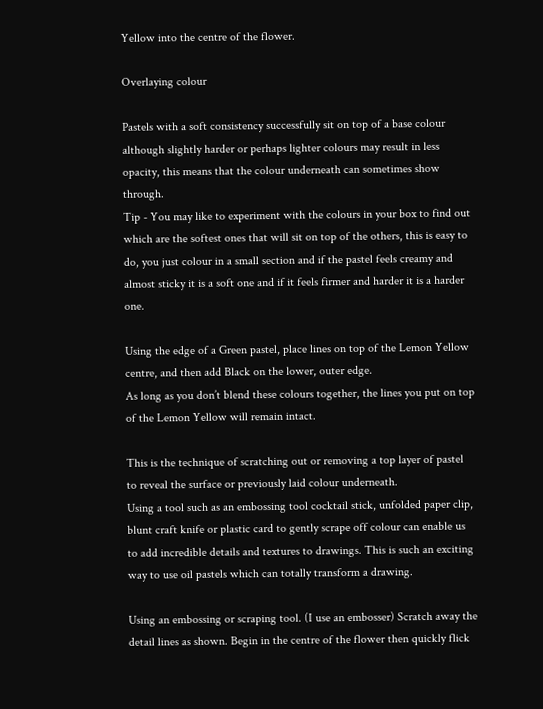Yellow into the centre of the flower.

Overlaying colour

Pastels with a soft consistency successfully sit on top of a base colour although slightly harder or perhaps lighter colours may result in less opacity, this means that the colour underneath can sometimes show through.
Tip - You may like to experiment with the colours in your box to find out which are the softest ones that will sit on top of the others, this is easy to do, you just colour in a small section and if the pastel feels creamy and almost sticky it is a soft one and if it feels firmer and harder it is a harder one.

Using the edge of a Green pastel, place lines on top of the Lemon Yellow centre, and then add Black on the lower, outer edge.
As long as you don’t blend these colours together, the lines you put on top of the Lemon Yellow will remain intact.

This is the technique of scratching out or removing a top layer of pastel to reveal the surface or previously laid colour underneath.
Using a tool such as an embossing tool cocktail stick, unfolded paper clip, blunt craft knife or plastic card to gently scrape off colour can enable us to add incredible details and textures to drawings. This is such an exciting way to use oil pastels which can totally transform a drawing.

Using an embossing or scraping tool. (I use an embosser) Scratch away the detail lines as shown. Begin in the centre of the flower then quickly flick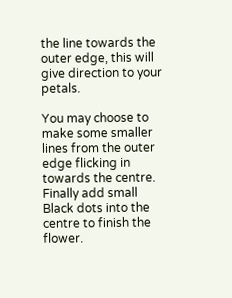the line towards the outer edge, this will give direction to your petals.

You may choose to make some smaller lines from the outer edge flicking in towards the centre.
Finally add small Black dots into the centre to finish the flower.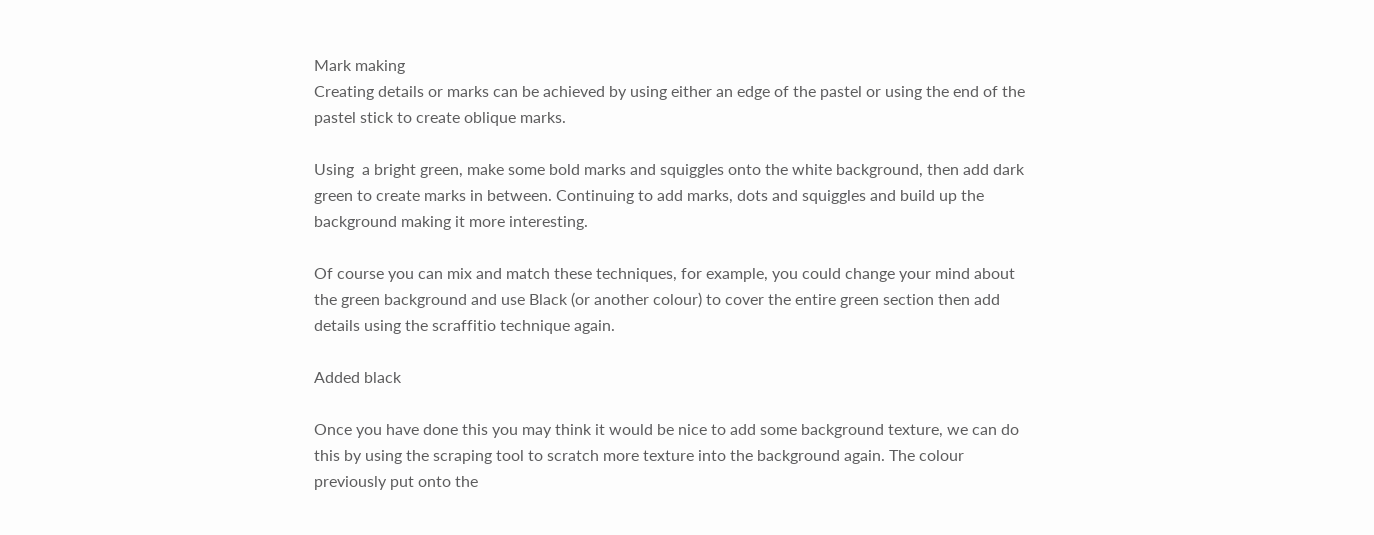Mark making
Creating details or marks can be achieved by using either an edge of the pastel or using the end of the pastel stick to create oblique marks.

Using  a bright green, make some bold marks and squiggles onto the white background, then add dark green to create marks in between. Continuing to add marks, dots and squiggles and build up the background making it more interesting.

Of course you can mix and match these techniques, for example, you could change your mind about the green background and use Black (or another colour) to cover the entire green section then add details using the scraffitio technique again.

Added black

Once you have done this you may think it would be nice to add some background texture, we can do this by using the scraping tool to scratch more texture into the background again. The colour previously put onto the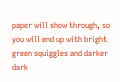paper will show through, so you will end up with bright green squiggles and darker dark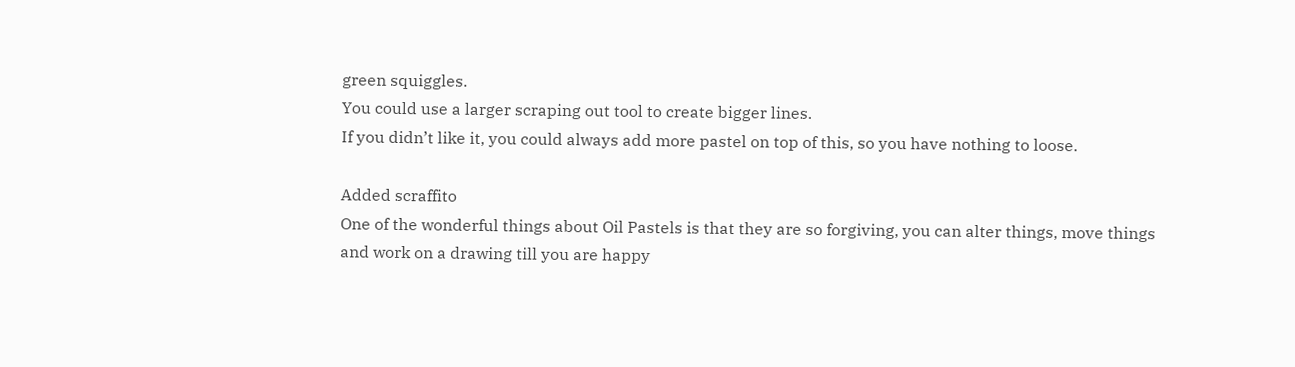green squiggles.
You could use a larger scraping out tool to create bigger lines.
If you didn’t like it, you could always add more pastel on top of this, so you have nothing to loose.

Added scraffito
One of the wonderful things about Oil Pastels is that they are so forgiving, you can alter things, move things and work on a drawing till you are happy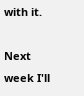with it.

Next week I'll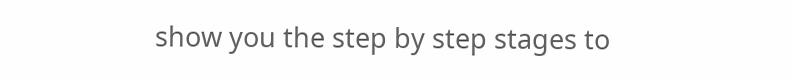show you the step by step stages to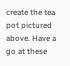create the tea pot pictured above. Have a go at these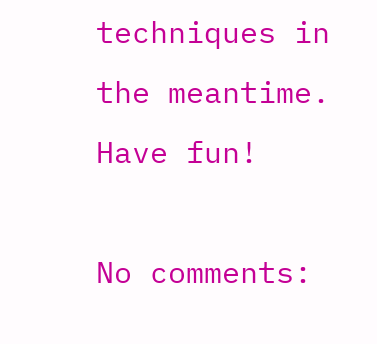techniques in the meantime.
Have fun!

No comments: